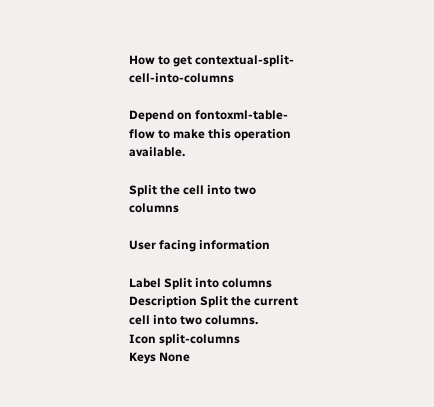How to get contextual-split-cell-into-columns

Depend on fontoxml-table-flow to make this operation available.

Split the cell into two columns

User facing information

Label Split into columns
Description Split the current cell into two columns.
Icon split-columns
Keys None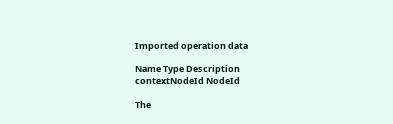Imported operation data

Name Type Description
contextNodeId NodeId

The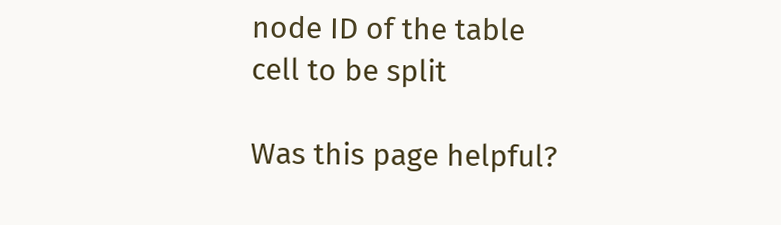node ID of the table cell to be split

Was this page helpful?